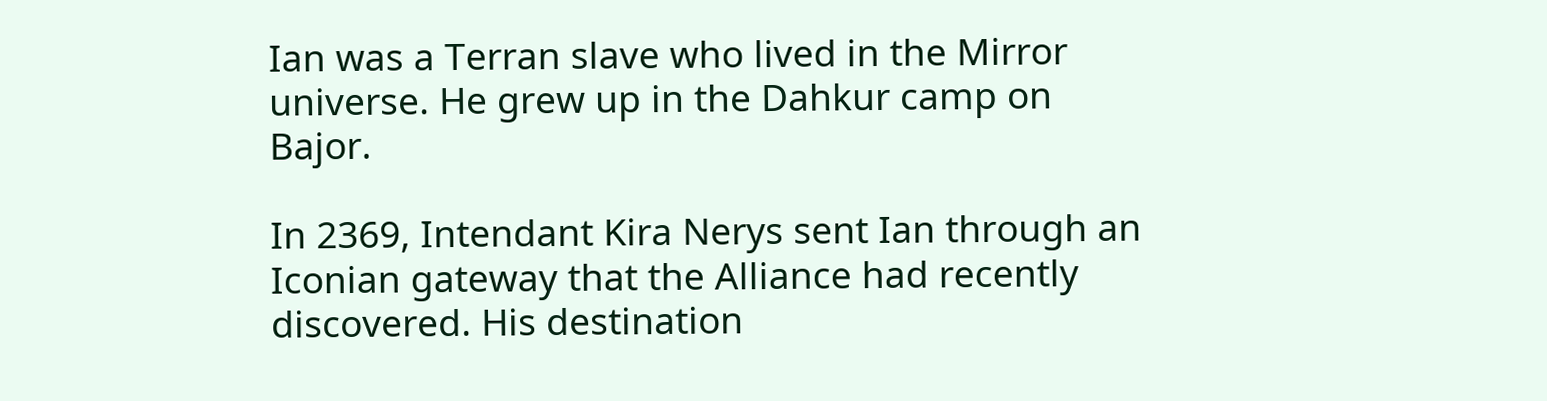Ian was a Terran slave who lived in the Mirror universe. He grew up in the Dahkur camp on Bajor.

In 2369, Intendant Kira Nerys sent Ian through an Iconian gateway that the Alliance had recently discovered. His destination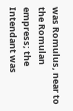was Romulus, near to the Romulan empress; the Intendant was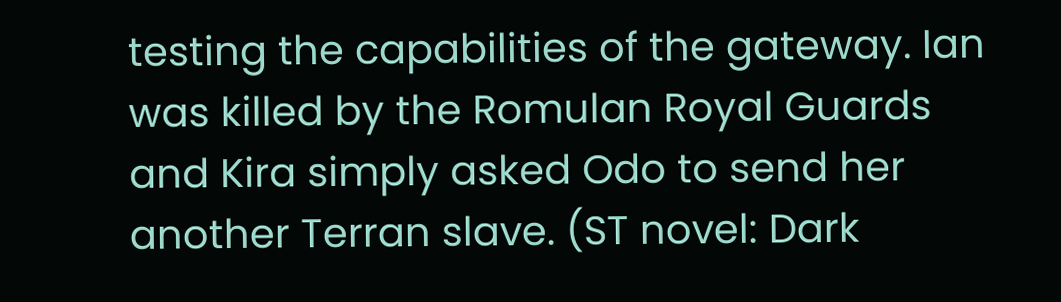testing the capabilities of the gateway. Ian was killed by the Romulan Royal Guards and Kira simply asked Odo to send her another Terran slave. (ST novel: Dark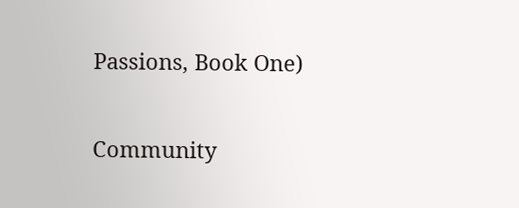Passions, Book One)

Community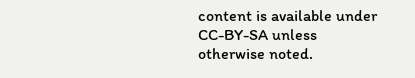content is available under CC-BY-SA unless otherwise noted.